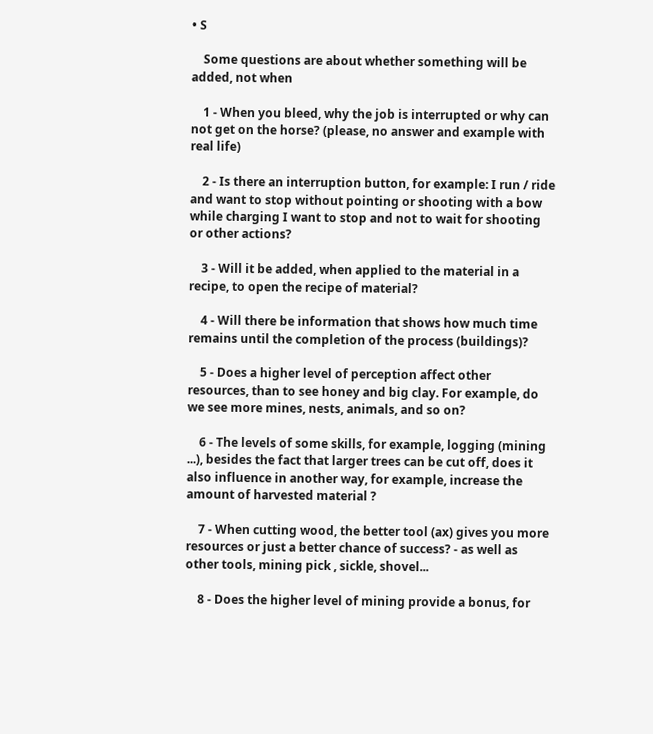• S

    Some questions are about whether something will be added, not when

    1 - When you bleed, why the job is interrupted or why can not get on the horse? (please, no answer and example with real life)

    2 - Is there an interruption button, for example: I run / ride and want to stop without pointing or shooting with a bow while charging I want to stop and not to wait for shooting or other actions?

    3 - Will it be added, when applied to the material in a recipe, to open the recipe of material?

    4 - Will there be information that shows how much time remains until the completion of the process (buildings)?

    5 - Does a higher level of perception affect other resources, than to see honey and big clay. For example, do we see more mines, nests, animals, and so on?

    6 - The levels of some skills, for example, logging (mining ...), besides the fact that larger trees can be cut off, does it also influence in another way, for example, increase the amount of harvested material ?

    7 - When cutting wood, the better tool (ax) gives you more resources or just a better chance of success? - as well as other tools, mining pick , sickle, shovel...

    8 - Does the higher level of mining provide a bonus, for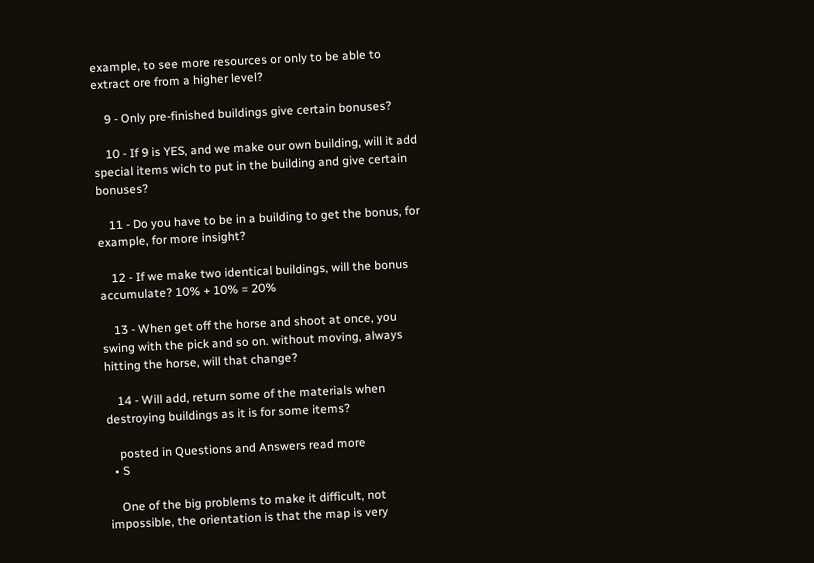example, to see more resources or only to be able to extract ore from a higher level?

    9 - Only pre-finished buildings give certain bonuses?

    10 - If 9 is YES, and we make our own building, will it add special items wich to put in the building and give certain bonuses?

    11 - Do you have to be in a building to get the bonus, for example, for more insight?

    12 - If we make two identical buildings, will the bonus accumulate? 10% + 10% = 20%

    13 - When get off the horse and shoot at once, you swing with the pick and so on. without moving, always hitting the horse, will that change?

    14 - Will add, return some of the materials when destroying buildings as it is for some items?

    posted in Questions and Answers read more
  • S

    One of the big problems to make it difficult, not impossible, the orientation is that the map is very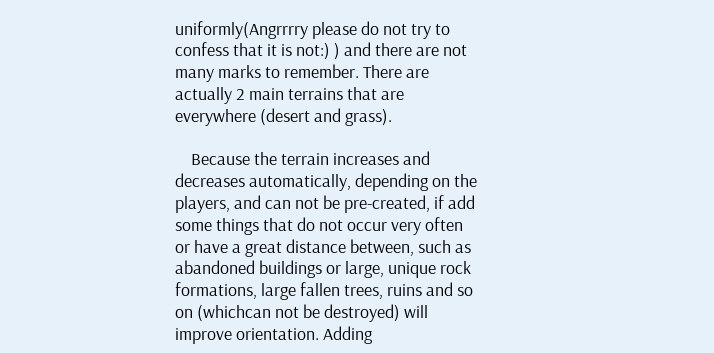uniformly(Angrrrry please do not try to confess that it is not:) ) and there are not many marks to remember. There are actually 2 main terrains that are everywhere (desert and grass).

    Because the terrain increases and decreases automatically, depending on the players, and can not be pre-created, if add some things that do not occur very often or have a great distance between, such as abandoned buildings or large, unique rock formations, large fallen trees, ruins and so on (whichcan not be destroyed) will improve orientation. Adding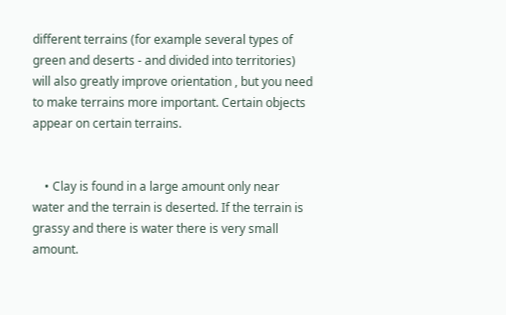different terrains (for example several types of green and deserts - and divided into territories) will also greatly improve orientation , but you need to make terrains more important. Certain objects appear on certain terrains.


    • Clay is found in a large amount only near water and the terrain is deserted. If the terrain is grassy and there is water there is very small amount.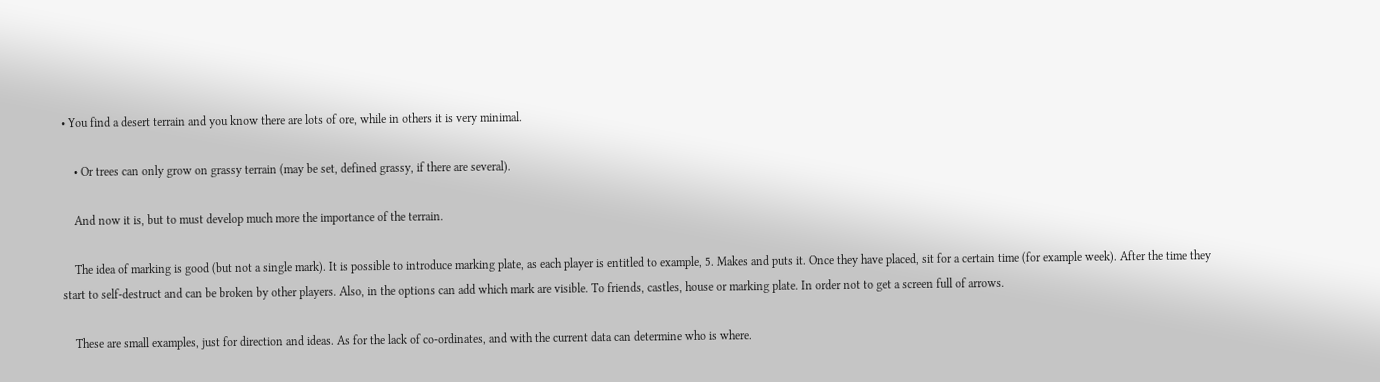• You find a desert terrain and you know there are lots of ore, while in others it is very minimal.

    • Or trees can only grow on grassy terrain (may be set, defined grassy, if there are several).

    And now it is, but to must develop much more the importance of the terrain.

    The idea of marking is good (but not a single mark). It is possible to introduce marking plate, as each player is entitled to example, 5. Makes and puts it. Once they have placed, sit for a certain time (for example week). After the time they start to self-destruct and can be broken by other players. Also, in the options can add which mark are visible. To friends, castles, house or marking plate. In order not to get a screen full of arrows.

    These are small examples, just for direction and ideas. As for the lack of co-ordinates, and with the current data can determine who is where.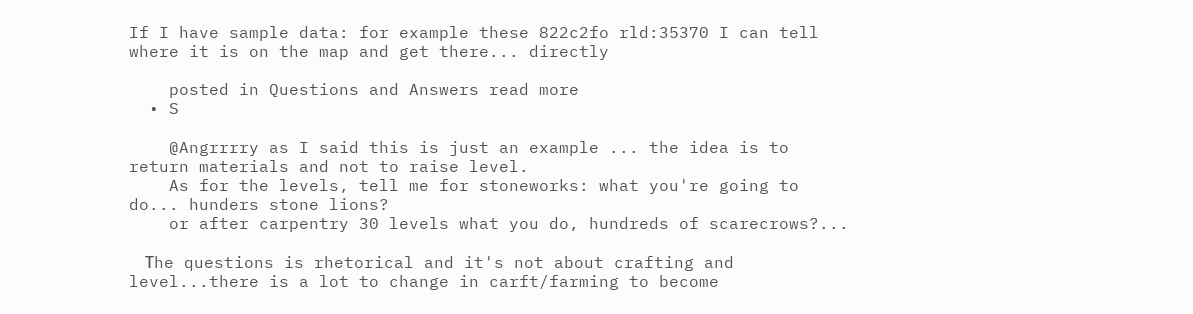If I have sample data: for example these 822c2fo rld:35370 I can tell where it is on the map and get there... directly

    posted in Questions and Answers read more
  • S

    @Angrrrry as I said this is just an example ... the idea is to return materials and not to raise level.
    As for the levels, tell me for stoneworks: what you're going to do... hunders stone lions?
    or after carpentry 30 levels what you do, hundreds of scarecrows?...

    Тhe questions is rhetorical and it's not about crafting and level...there is a lot to change in carft/farming to become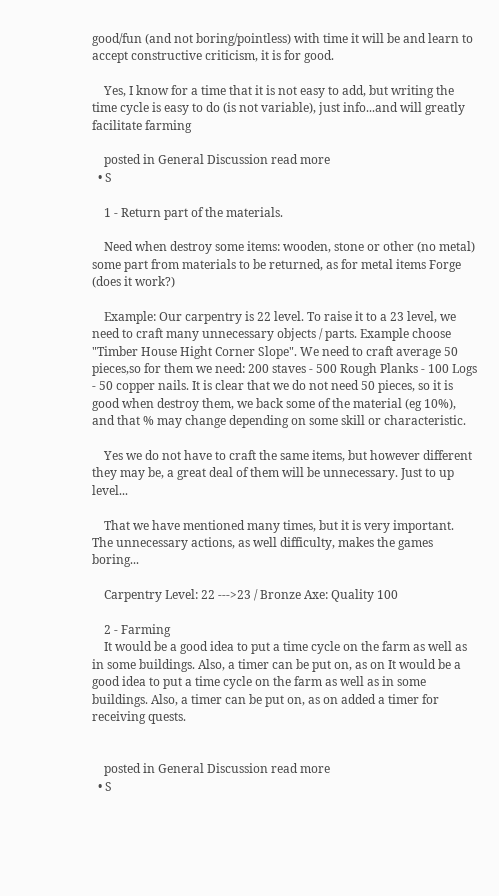good/fun (and not boring/pointless) with time it will be and learn to accept constructive criticism, it is for good.

    Yes, I know for a time that it is not easy to add, but writing the time cycle is easy to do (is not variable), just info...and will greatly facilitate farming

    posted in General Discussion read more
  • S

    1 - Return part of the materials.

    Need when destroy some items: wooden, stone or other (no metal) some part from materials to be returned, as for metal items Forge (does it work?)

    Example: Our carpentry is 22 level. To raise it to a 23 level, we need to craft many unnecessary objects / parts. Example choose "Timber House Hight Corner Slope". We need to craft average 50 pieces,so for them we need: 200 staves - 500 Rough Planks - 100 Logs - 50 copper nails. It is clear that we do not need 50 pieces, so it is good when destroy them, we back some of the material (eg 10%), and that % may change depending on some skill or characteristic.

    Yes we do not have to craft the same items, but however different they may be, a great deal of them will be unnecessary. Just to up level...

    That we have mentioned many times, but it is very important. The unnecessary actions, as well difficulty, makes the games boring...

    Carpentry Level: 22 --->23 / Bronze Axe: Quality 100

    2 - Farming
    It would be a good idea to put a time cycle on the farm as well as in some buildings. Also, a timer can be put on, as on It would be a good idea to put a time cycle on the farm as well as in some buildings. Also, a timer can be put on, as on added a timer for receiving quests.


    posted in General Discussion read more
  • S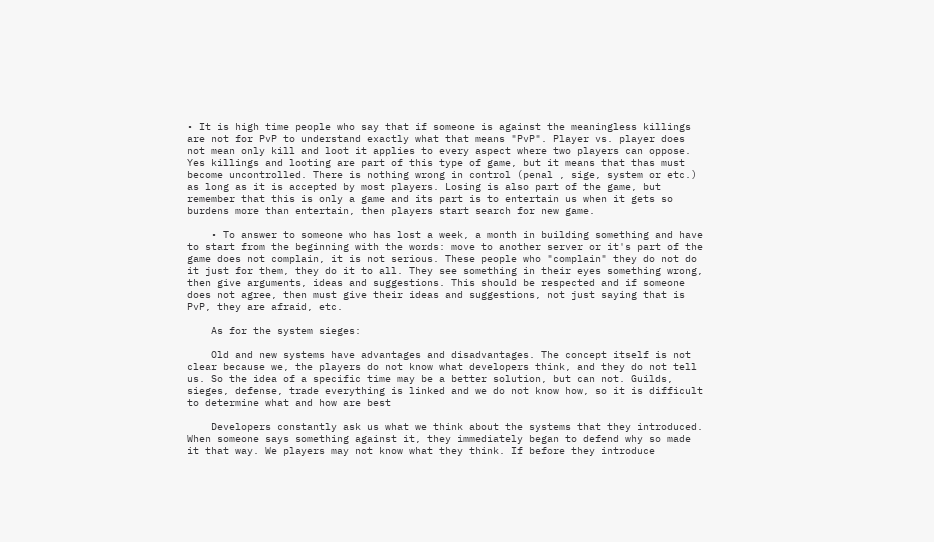• It is high time people who say that if someone is against the meaningless killings are not for PvP to understand exactly what that means "PvP". Player vs. player does not mean only kill and loot it applies to every aspect where two players can oppose. Yes killings and looting are part of this type of game, but it means that thas must become uncontrolled. There is nothing wrong in control (penal , sige, system or etc.) as long as it is accepted by most players. Losing is also part of the game, but remember that this is only a game and its part is to entertain us when it gets so burdens more than entertain, then players start search for new game.

    • To answer to someone who has lost a week, a month in building something and have to start from the beginning with the words: move to another server or it's part of the game does not complain, it is not serious. These people who "complain" they do not do it just for them, they do it to all. They see something in their eyes something wrong, then give arguments, ideas and suggestions. This should be respected and if someone does not agree, then must give their ideas and suggestions, not just saying that is PvP, they are afraid, etc.

    As for the system sieges:

    Old and new systems have advantages and disadvantages. The concept itself is not clear because we, the players do not know what developers think, and they do not tell us. So the idea of a specific time may be a better solution, but can not. Guilds, sieges, defense, trade everything is linked and we do not know how, so it is difficult to determine what and how are best

    Developers constantly ask us what we think about the systems that they introduced. When someone says something against it, they immediately began to defend why so made it that way. We players may not know what they think. If before they introduce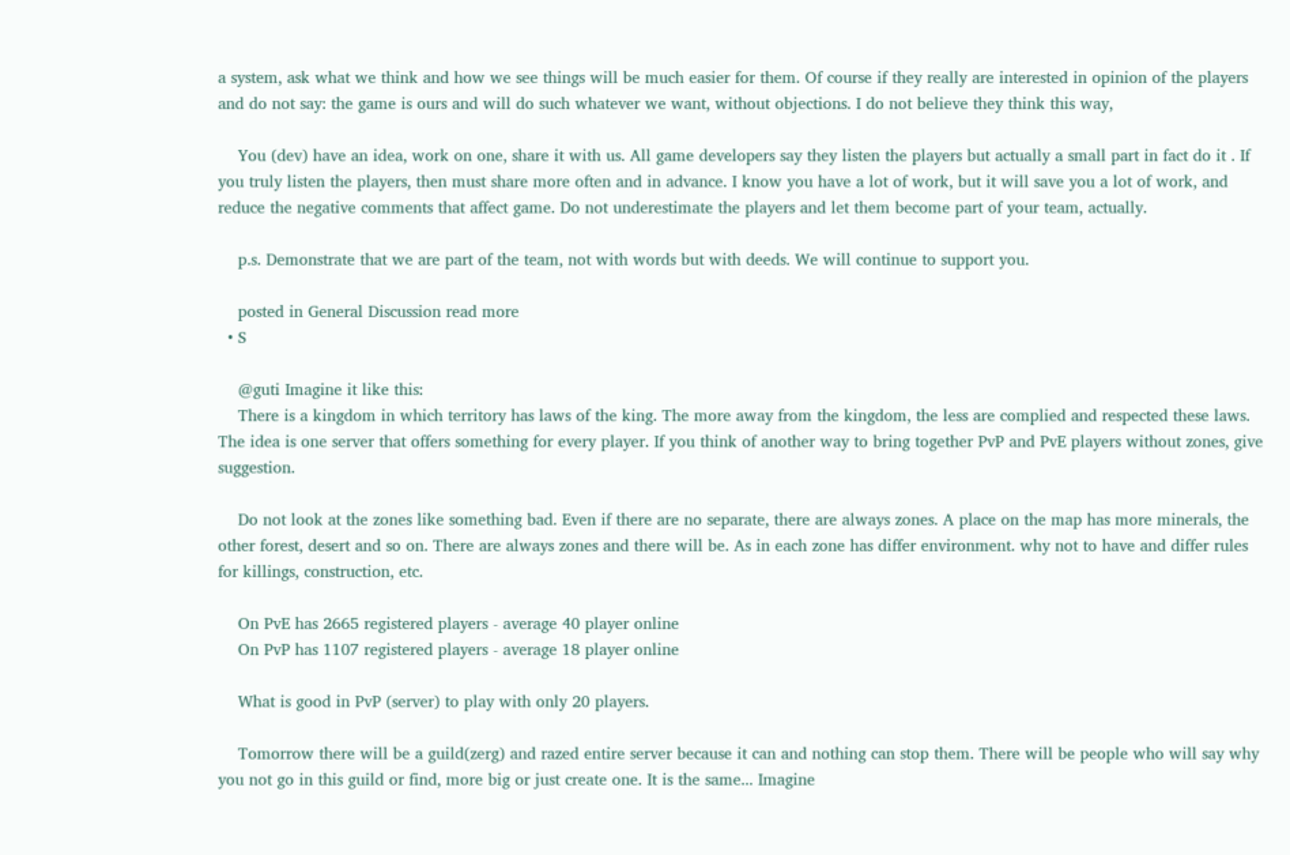a system, ask what we think and how we see things will be much easier for them. Of course if they really are interested in opinion of the players and do not say: the game is ours and will do such whatever we want, without objections. I do not believe they think this way,

    You (dev) have an idea, work on one, share it with us. All game developers say they listen the players but actually a small part in fact do it . If you truly listen the players, then must share more often and in advance. I know you have a lot of work, but it will save you a lot of work, and reduce the negative comments that affect game. Do not underestimate the players and let them become part of your team, actually.

    p.s. Demonstrate that we are part of the team, not with words but with deeds. We will continue to support you.

    posted in General Discussion read more
  • S

    @guti Imagine it like this:
    There is a kingdom in which territory has laws of the king. The more away from the kingdom, the less are complied and respected these laws. The idea is one server that offers something for every player. If you think of another way to bring together PvP and PvE players without zones, give suggestion.

    Do not look at the zones like something bad. Even if there are no separate, there are always zones. A place on the map has more minerals, the other forest, desert and so on. There are always zones and there will be. As in each zone has differ environment. why not to have and differ rules for killings, construction, etc.

    On PvE has 2665 registered players - average 40 player online
    On PvP has 1107 registered players - average 18 player online

    What is good in PvP (server) to play with only 20 players.

    Tomorrow there will be a guild(zerg) and razed entire server because it can and nothing can stop them. There will be people who will say why you not go in this guild or find, more big or just create one. It is the same... Imagine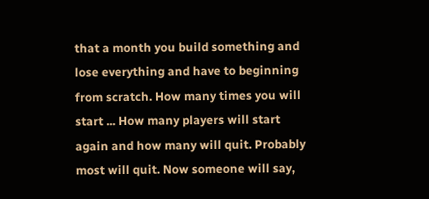that a month you build something and lose everything and have to beginning from scratch. How many times you will start ... How many players will start again and how many will quit. Probably most will quit. Now someone will say,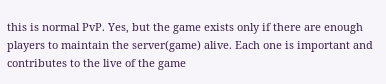this is normal PvP. Yes, but the game exists only if there are enough players to maintain the server(game) alive. Each one is important and contributes to the live of the game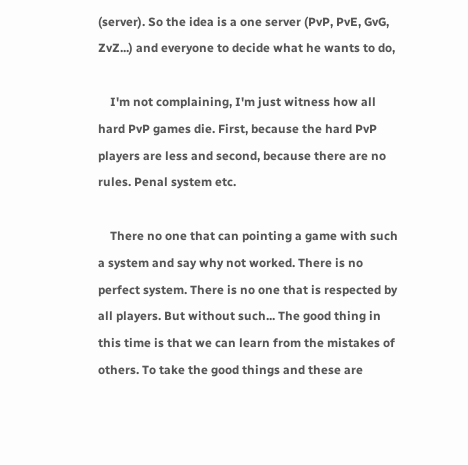(server). So the idea is a one server (PvP, PvE, GvG, ZvZ...) and everyone to decide what he wants to do,

    I'm not complaining, I'm just witness how all hard PvP games die. First, because the hard PvP players are less and second, because there are no rules. Penal system etc.

    There no one that can pointing a game with such a system and say why not worked. There is no perfect system. There is no one that is respected by all players. But without such... The good thing in this time is that we can learn from the mistakes of others. To take the good things and these are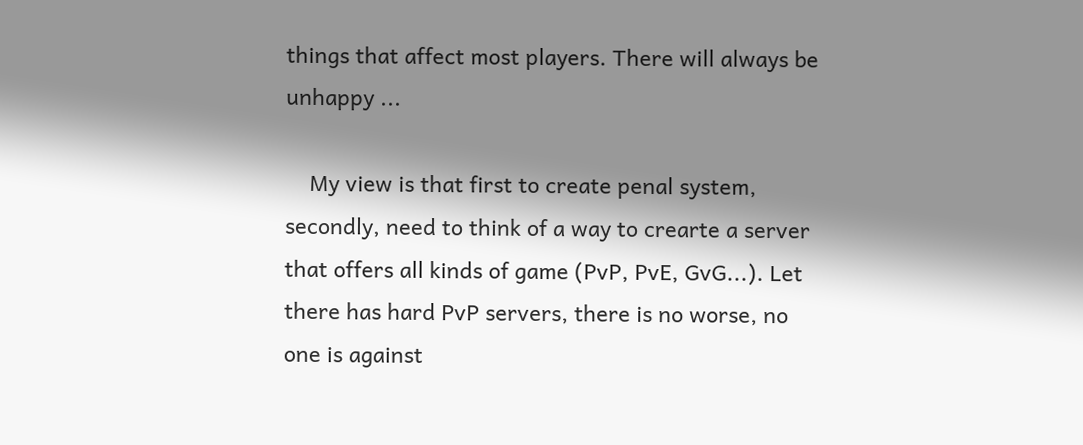things that affect most players. There will always be unhappy ...

    My view is that first to create penal system, secondly, need to think of a way to crearte a server that offers all kinds of game (PvP, PvE, GvG...). Let there has hard PvP servers, there is no worse, no one is against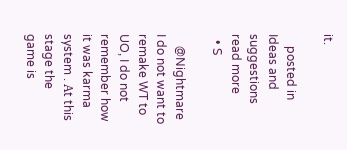it.

    posted in Ideas and suggestions read more
  • S

    @Nightmare I do not want to remake WT to UO, I do not remember how it was karma system . Аt this stage the game is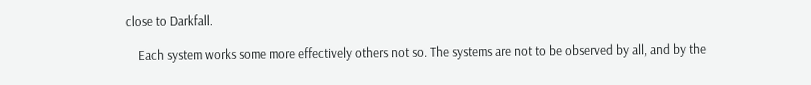close to Darkfall.

    Each system works some more effectively others not so. The systems are not to be observed by all, and by the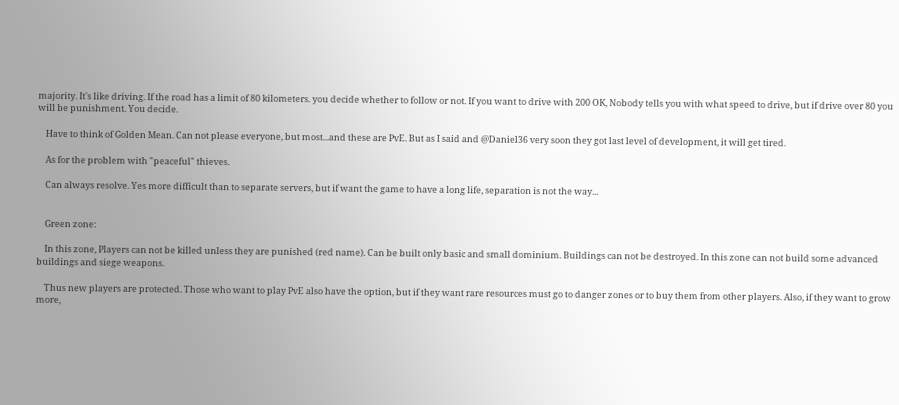majority. It's like driving. If the road has a limit of 80 kilometers. you decide whether to follow or not. If you want to drive with 200 OK, Nobody tells you with what speed to drive, but if drive over 80 you will be punishment. You decide.

    Have to think of Golden Mean. Can not please everyone, but most...and these are PvE. But as I said and @Daniel36 very soon they got last level of development, it will get tired.

    As for the problem with "peaceful" thieves.

    Can always resolve. Yes more difficult than to separate servers, but if want the game to have a long life, separation is not the way...


    Green zone:

    In this zone, Players can not be killed unless they are punished (red name). Can be built only basic and small dominium. Buildings can not be destroyed. In this zone can not build some advanced buildings and siege weapons.

    Thus new players are protected. Those who want to play PvE also have the option, but if they want rare resources must go to danger zones or to buy them from other players. Also, if they want to grow more,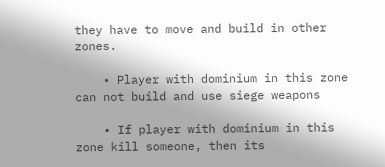they have to move and build in other zones.

    • Player with dominium in this zone can not build and use siege weapons

    • If player with dominium in this zone kill someone, then its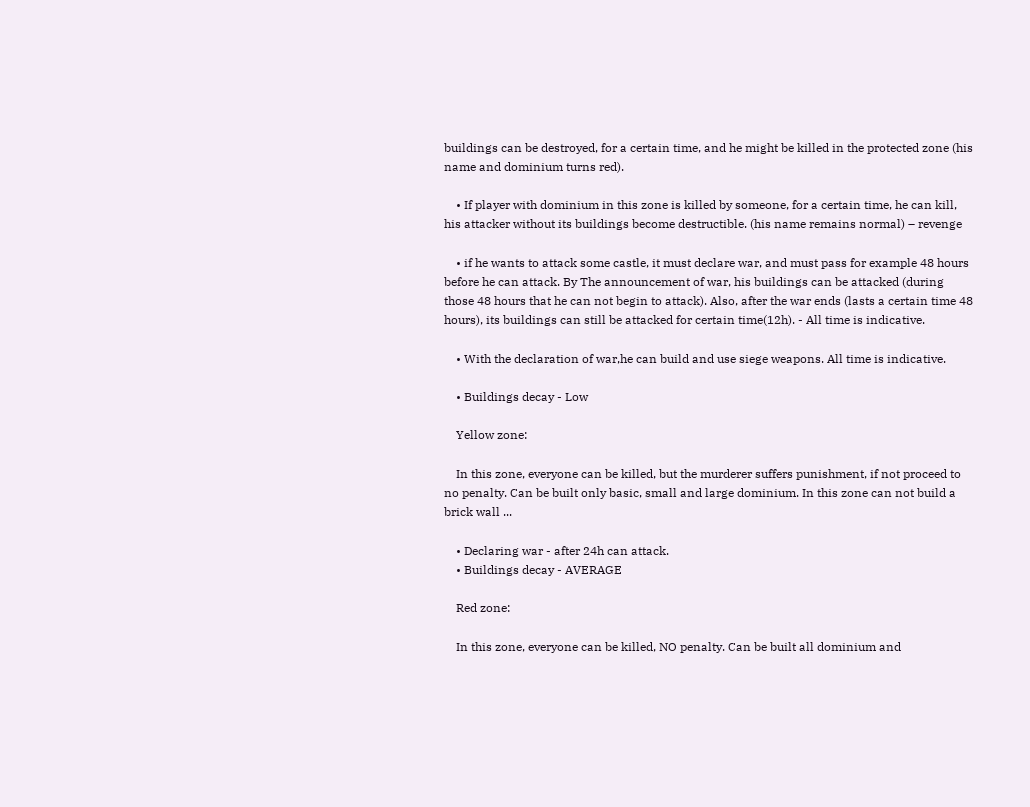buildings can be destroyed, for a certain time, and he might be killed in the protected zone (his name and dominium turns red).

    • If player with dominium in this zone is killed by someone, for a certain time, he can kill, his attacker without its buildings become destructible. (his name remains normal) – revenge

    • if he wants to attack some castle, it must declare war, and must pass for example 48 hours before he can attack. By The announcement of war, his buildings can be attacked (during those 48 hours that he can not begin to attack). Also, after the war ends (lasts a certain time 48 hours), its buildings can still be attacked for certain time(12h). - All time is indicative.

    • With the declaration of war,he can build and use siege weapons. All time is indicative.

    • Buildings decay - Low

    Yellow zone:

    In this zone, everyone can be killed, but the murderer suffers punishment, if not proceed to no penalty. Can be built only basic, small and large dominium. In this zone can not build a brick wall ...

    • Declaring war - after 24h can attack.
    • Buildings decay - AVERAGE

    Red zone:

    In this zone, everyone can be killed, NO penalty. Can be built all dominium and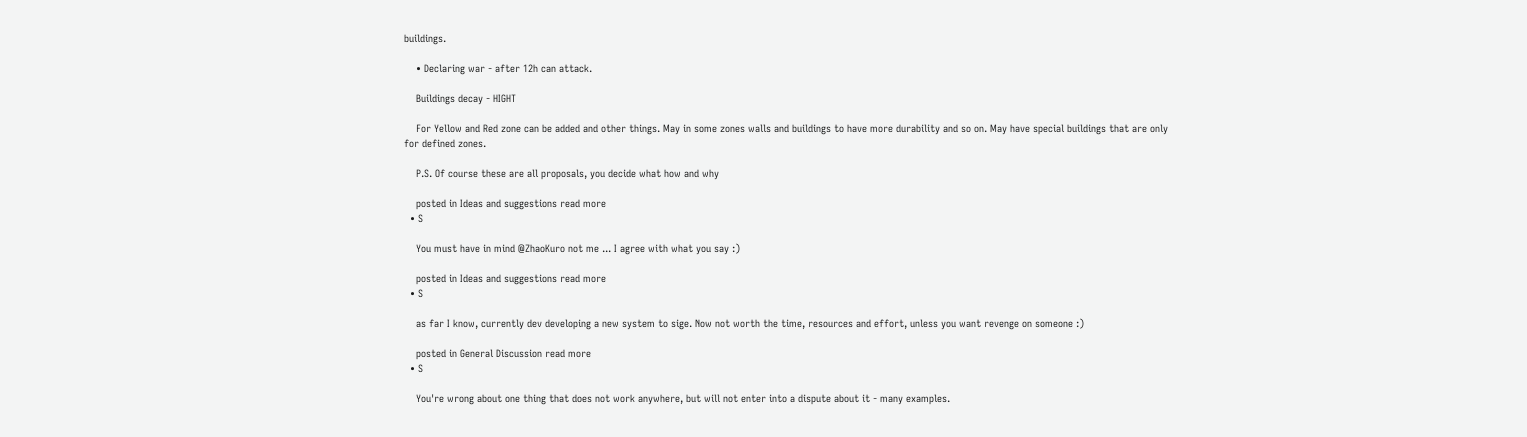buildings.

    • Declaring war - after 12h can attack.

    Buildings decay - HIGHT

    For Yellow and Red zone can be added and other things. May in some zones walls and buildings to have more durability and so on. May have special buildings that are only for defined zones.

    P.S. Of course these are all proposals, you decide what how and why

    posted in Ideas and suggestions read more
  • S

    You must have in mind @ZhaoKuro not me ... I agree with what you say :)

    posted in Ideas and suggestions read more
  • S

    as far I know, currently dev developing a new system to sige. Now not worth the time, resources and effort, unless you want revenge on someone :)

    posted in General Discussion read more
  • S

    You're wrong about one thing that does not work anywhere, but will not enter into a dispute about it - many examples.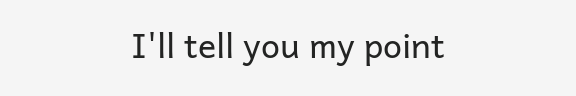I'll tell you my point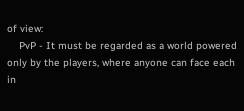of view:
    PvP - It must be regarded as a world powered only by the players, where anyone can face each in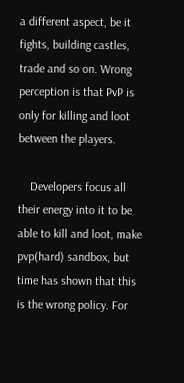a different aspect, be it fights, building castles, trade and so on. Wrong perception is that PvP is only for killing and loot between the players.

    Developers focus all their energy into it to be able to kill and loot, make pvp(hard) sandbox, but time has shown that this is the wrong policy. For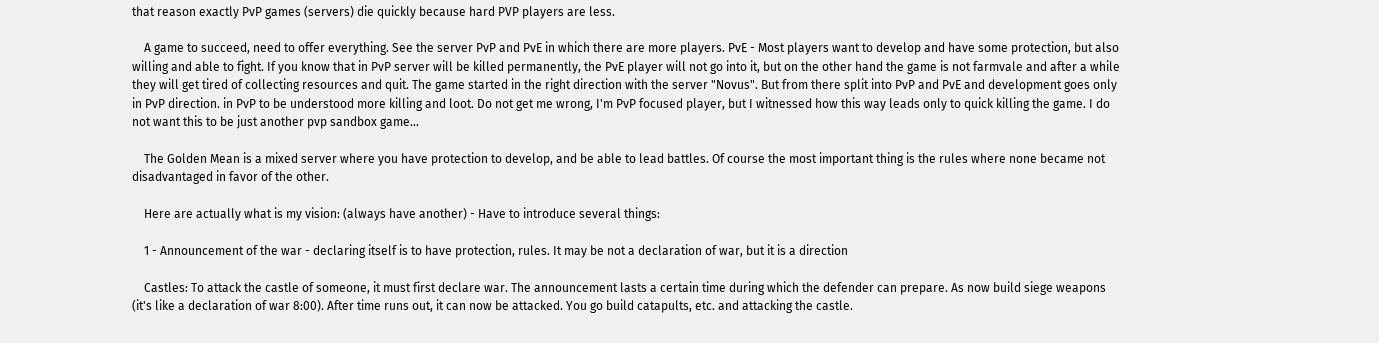that reason exactly PvP games (servers) die quickly because hard PVP players are less.

    A game to succeed, need to offer everything. See the server PvP and PvE in which there are more players. PvE - Most players want to develop and have some protection, but also willing and able to fight. If you know that in PvP server will be killed permanently, the PvE player will not go into it, but on the other hand the game is not farmvale and after a while they will get tired of collecting resources and quit. The game started in the right direction with the server "Novus". But from there split into PvP and PvE and development goes only in PvP direction. in PvP to be understood more killing and loot. Do not get me wrong, I'm PvP focused player, but I witnessed how this way leads only to quick killing the game. I do not want this to be just another pvp sandbox game...

    The Golden Mean is a mixed server where you have protection to develop, and be able to lead battles. Of course the most important thing is the rules where none became not disadvantaged in favor of the other.

    Here are actually what is my vision: (always have another) - Have to introduce several things:

    1 - Announcement of the war - declaring itself is to have protection, rules. It may be not a declaration of war, but it is a direction

    Castles: To attack the castle of someone, it must first declare war. The announcement lasts a certain time during which the defender can prepare. As now build siege weapons (it's like a declaration of war 8:00). After time runs out, it can now be attacked. You go build catapults, etc. and attacking the castle.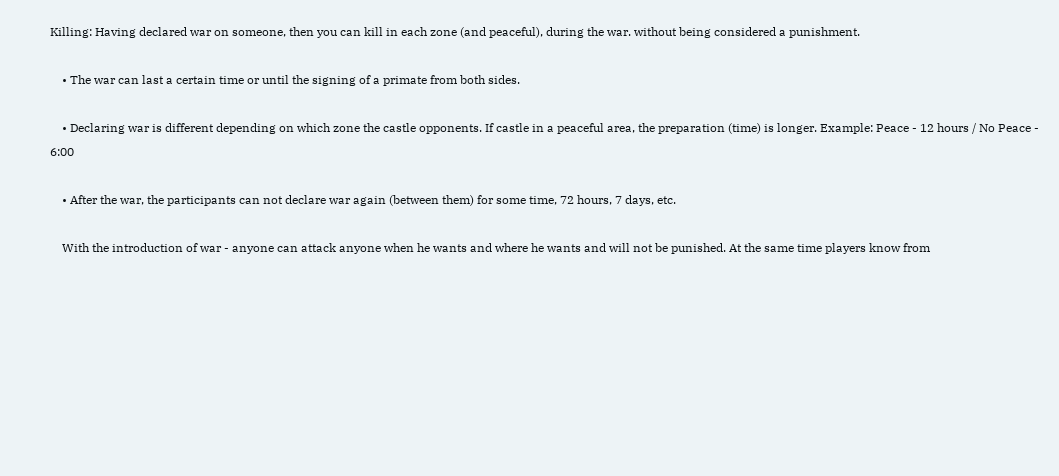Killing: Having declared war on someone, then you can kill in each zone (and peaceful), during the war. without being considered a punishment.

    • The war can last a certain time or until the signing of a primate from both sides.

    • Declaring war is different depending on which zone the castle opponents. If castle in a peaceful area, the preparation (time) is longer. Example: Peace - 12 hours / No Peace - 6:00

    • After the war, the participants can not declare war again (between them) for some time, 72 hours, 7 days, etc.

    With the introduction of war - anyone can attack anyone when he wants and where he wants and will not be punished. At the same time players know from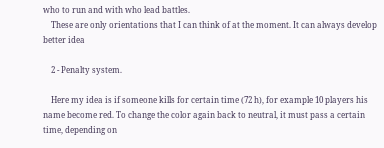who to run and with who lead battles.
    These are only orientations that I can think of at the moment. It can always develop better idea

    2 - Penalty system.

    Here my idea is if someone kills for certain time (72 h), for example 10 players his name become red. To change the color again back to neutral, it must pass a certain time, depending on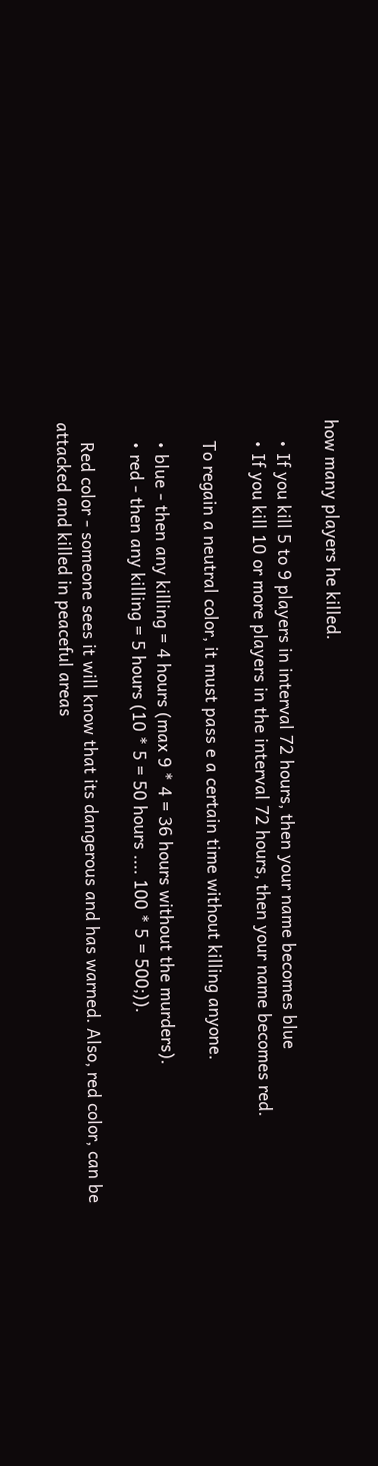how many players he killed.

    • If you kill 5 to 9 players in interval 72 hours, then your name becomes blue
    • If you kill 10 or more players in the interval 72 hours, then your name becomes red.

    To regain a neutral color, it must pass e a certain time without killing anyone.

    • blue - then any killing = 4 hours (max 9 * 4 = 36 hours without the murders).
    • red - then any killing = 5 hours (10 * 5 = 50 hours .... 100 * 5 = 500;)).

    Red color - someone sees it will know that its dangerous and has warned. Also, red color, can be attacked and killed in peaceful areas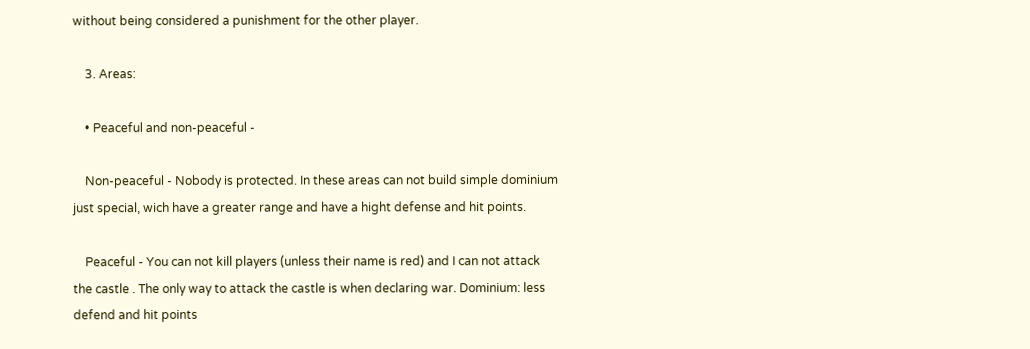without being considered a punishment for the other player.

    3. Areas:

    • Peaceful and non-peaceful -

    Non-peaceful - Nobody is protected. In these areas can not build simple dominium just special, wich have a greater range and have a hight defense and hit points.

    Peaceful - You can not kill players (unless their name is red) and I can not attack the castle . The only way to attack the castle is when declaring war. Dominium: less defend and hit points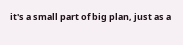it's a small part of big plan, just as a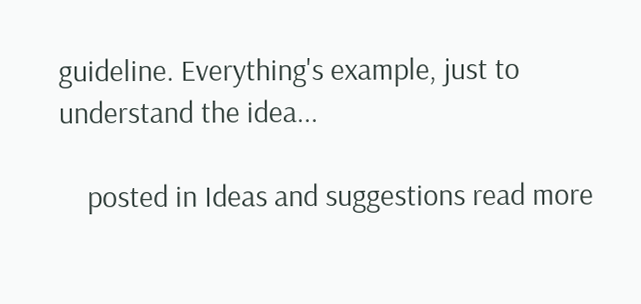guideline. Everything's example, just to understand the idea...

    posted in Ideas and suggestions read more